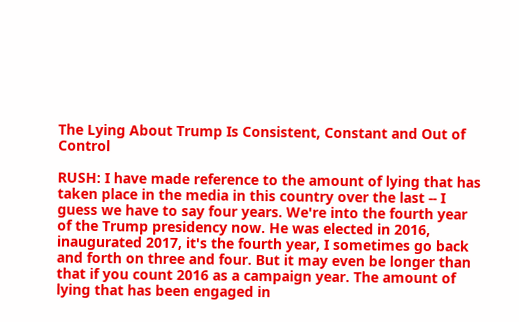The Lying About Trump Is Consistent, Constant and Out of Control

RUSH: I have made reference to the amount of lying that has taken place in the media in this country over the last -- I guess we have to say four years. We're into the fourth year of the Trump presidency now. He was elected in 2016, inaugurated 2017, it's the fourth year, I sometimes go back and forth on three and four. But it may even be longer than that if you count 2016 as a campaign year. The amount of lying that has been engaged in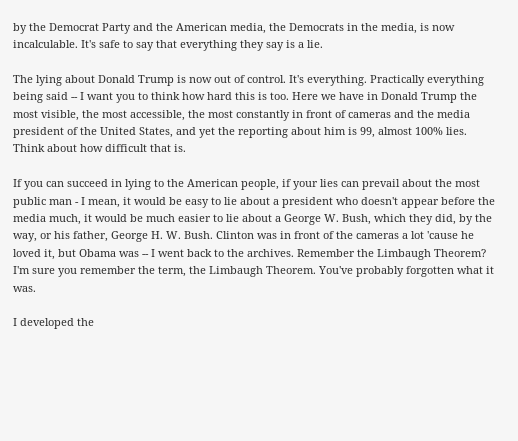by the Democrat Party and the American media, the Democrats in the media, is now incalculable. It's safe to say that everything they say is a lie.

The lying about Donald Trump is now out of control. It's everything. Practically everything being said -- I want you to think how hard this is too. Here we have in Donald Trump the most visible, the most accessible, the most constantly in front of cameras and the media president of the United States, and yet the reporting about him is 99, almost 100% lies. Think about how difficult that is.

If you can succeed in lying to the American people, if your lies can prevail about the most public man - I mean, it would be easy to lie about a president who doesn't appear before the media much, it would be much easier to lie about a George W. Bush, which they did, by the way, or his father, George H. W. Bush. Clinton was in front of the cameras a lot 'cause he loved it, but Obama was -- I went back to the archives. Remember the Limbaugh Theorem? I'm sure you remember the term, the Limbaugh Theorem. You've probably forgotten what it was.

I developed the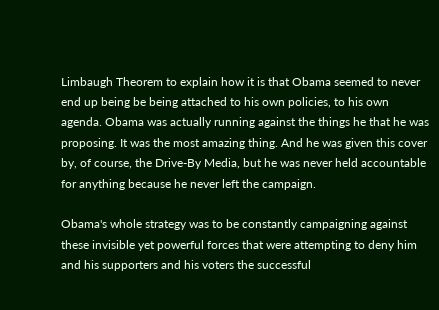Limbaugh Theorem to explain how it is that Obama seemed to never end up being be being attached to his own policies, to his own agenda. Obama was actually running against the things he that he was proposing. It was the most amazing thing. And he was given this cover by, of course, the Drive-By Media, but he was never held accountable for anything because he never left the campaign.

Obama's whole strategy was to be constantly campaigning against these invisible yet powerful forces that were attempting to deny him and his supporters and his voters the successful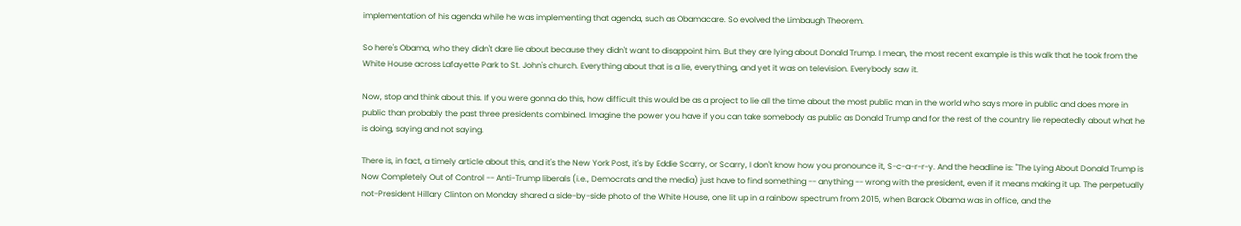implementation of his agenda while he was implementing that agenda, such as Obamacare. So evolved the Limbaugh Theorem.

So here's Obama, who they didn't dare lie about because they didn't want to disappoint him. But they are lying about Donald Trump. I mean, the most recent example is this walk that he took from the White House across Lafayette Park to St. John's church. Everything about that is a lie, everything, and yet it was on television. Everybody saw it.

Now, stop and think about this. If you were gonna do this, how difficult this would be as a project to lie all the time about the most public man in the world who says more in public and does more in public than probably the past three presidents combined. Imagine the power you have if you can take somebody as public as Donald Trump and for the rest of the country lie repeatedly about what he is doing, saying and not saying.

There is, in fact, a timely article about this, and it's the New York Post, it's by Eddie Scarry, or Scarry, I don't know how you pronounce it, S-c-a-r-r-y. And the headline is: "The Lying About Donald Trump is Now Completely Out of Control -- Anti-Trump liberals (i.e., Democrats and the media) just have to find something -- anything -- wrong with the president, even if it means making it up. The perpetually not-President Hillary Clinton on Monday shared a side-by-side photo of the White House, one lit up in a rainbow spectrum from 2015, when Barack Obama was in office, and the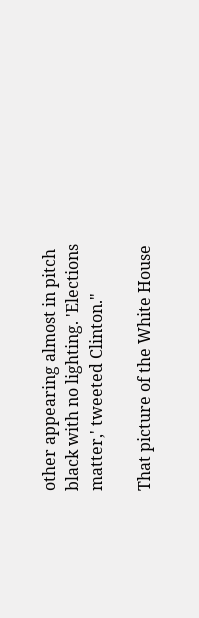other appearing almost in pitch black with no lighting. 'Elections matter,' tweeted Clinton."

That picture of the White House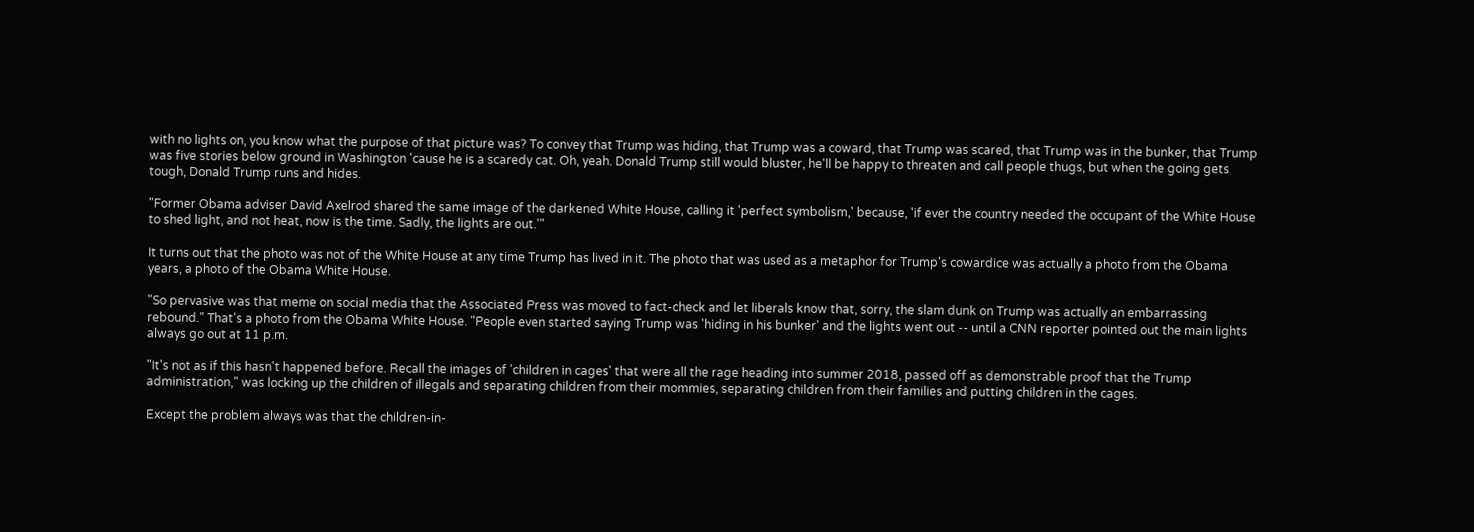with no lights on, you know what the purpose of that picture was? To convey that Trump was hiding, that Trump was a coward, that Trump was scared, that Trump was in the bunker, that Trump was five stories below ground in Washington 'cause he is a scaredy cat. Oh, yeah. Donald Trump still would bluster, he'll be happy to threaten and call people thugs, but when the going gets tough, Donald Trump runs and hides.

"Former Obama adviser David Axelrod shared the same image of the darkened White House, calling it 'perfect symbolism,' because, 'if ever the country needed the occupant of the White House to shed light, and not heat, now is the time. Sadly, the lights are out.'"

It turns out that the photo was not of the White House at any time Trump has lived in it. The photo that was used as a metaphor for Trump's cowardice was actually a photo from the Obama years, a photo of the Obama White House.

"So pervasive was that meme on social media that the Associated Press was moved to fact-check and let liberals know that, sorry, the slam dunk on Trump was actually an embarrassing rebound." That's a photo from the Obama White House. "People even started saying Trump was 'hiding in his bunker' and the lights went out -- until a CNN reporter pointed out the main lights always go out at 11 p.m.

"It's not as if this hasn't happened before. Recall the images of 'children in cages' that were all the rage heading into summer 2018, passed off as demonstrable proof that the Trump administration," was locking up the children of illegals and separating children from their mommies, separating children from their families and putting children in the cages.

Except the problem always was that the children-in-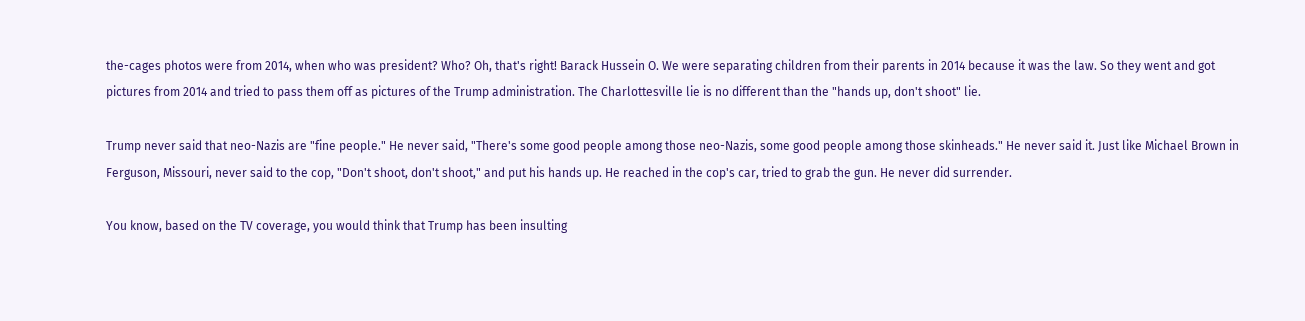the-cages photos were from 2014, when who was president? Who? Oh, that's right! Barack Hussein O. We were separating children from their parents in 2014 because it was the law. So they went and got pictures from 2014 and tried to pass them off as pictures of the Trump administration. The Charlottesville lie is no different than the "hands up, don't shoot" lie.

Trump never said that neo-Nazis are "fine people." He never said, "There's some good people among those neo-Nazis, some good people among those skinheads." He never said it. Just like Michael Brown in Ferguson, Missouri, never said to the cop, "Don't shoot, don't shoot," and put his hands up. He reached in the cop's car, tried to grab the gun. He never did surrender.

You know, based on the TV coverage, you would think that Trump has been insulting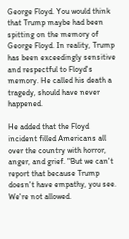George Floyd. You would think that Trump maybe had been spitting on the memory of George Floyd. In reality, Trump has been exceedingly sensitive and respectful to Floyd's memory. He called his death a tragedy, should have never happened.

He added that the Floyd incident filled Americans all over the country with horror, anger, and grief. "But we can't report that because Trump doesn't have empathy, you see. We're not allowed.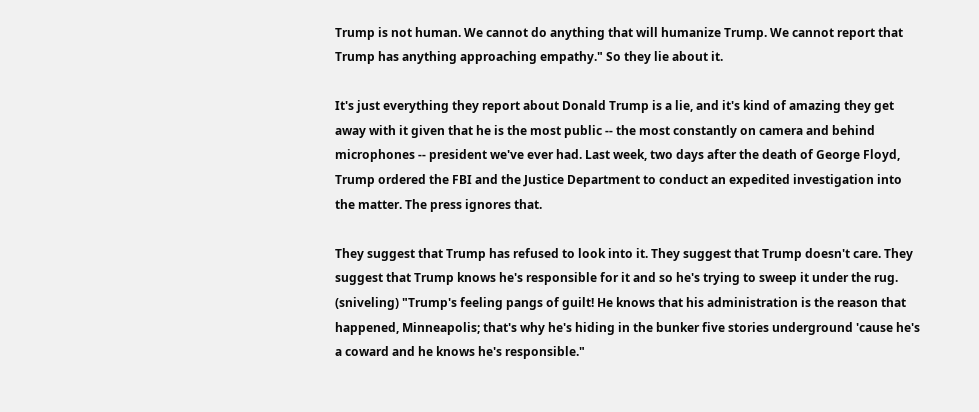Trump is not human. We cannot do anything that will humanize Trump. We cannot report that Trump has anything approaching empathy." So they lie about it.

It's just everything they report about Donald Trump is a lie, and it's kind of amazing they get away with it given that he is the most public -- the most constantly on camera and behind microphones -- president we've ever had. Last week, two days after the death of George Floyd, Trump ordered the FBI and the Justice Department to conduct an expedited investigation into the matter. The press ignores that.

They suggest that Trump has refused to look into it. They suggest that Trump doesn't care. They suggest that Trump knows he's responsible for it and so he's trying to sweep it under the rug. (sniveling) "Trump's feeling pangs of guilt! He knows that his administration is the reason that happened, Minneapolis; that's why he's hiding in the bunker five stories underground 'cause he's a coward and he knows he's responsible."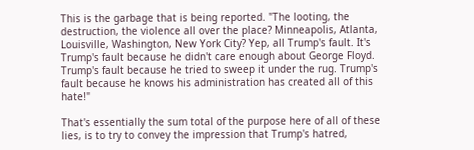This is the garbage that is being reported. "The looting, the destruction, the violence all over the place? Minneapolis, Atlanta, Louisville, Washington, New York City? Yep, all Trump's fault. It's Trump's fault because he didn't care enough about George Floyd. Trump's fault because he tried to sweep it under the rug. Trump's fault because he knows his administration has created all of this hate!"

That's essentially the sum total of the purpose here of all of these lies, is to try to convey the impression that Trump's hatred,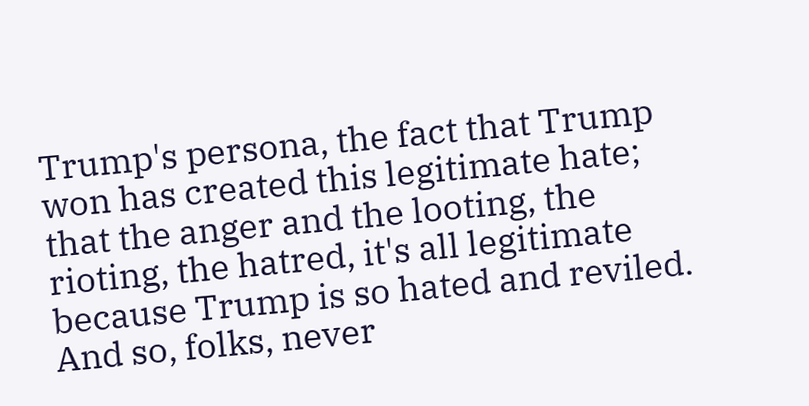Trump's persona, the fact that Trump won has created this legitimate hate; that the anger and the looting, the rioting, the hatred, it's all legitimate because Trump is so hated and reviled. And so, folks, never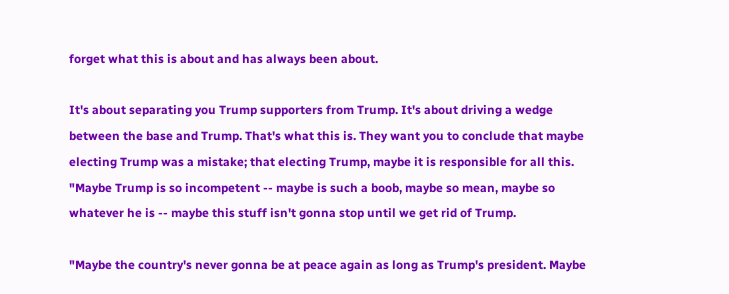forget what this is about and has always been about.

It's about separating you Trump supporters from Trump. It's about driving a wedge between the base and Trump. That's what this is. They want you to conclude that maybe electing Trump was a mistake; that electing Trump, maybe it is responsible for all this. "Maybe Trump is so incompetent -- maybe is such a boob, maybe so mean, maybe so whatever he is -- maybe this stuff isn't gonna stop until we get rid of Trump.

"Maybe the country's never gonna be at peace again as long as Trump's president. Maybe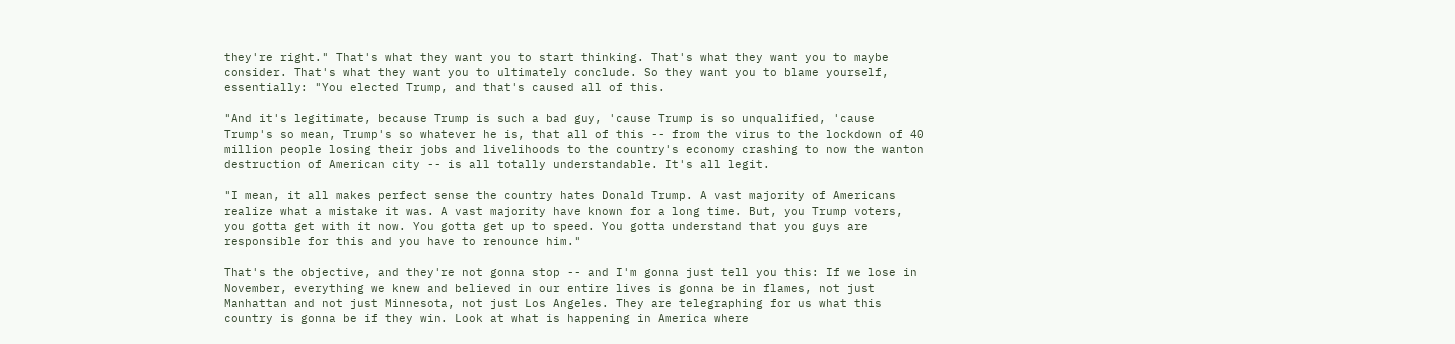they're right." That's what they want you to start thinking. That's what they want you to maybe consider. That's what they want you to ultimately conclude. So they want you to blame yourself, essentially: "You elected Trump, and that's caused all of this.

"And it's legitimate, because Trump is such a bad guy, 'cause Trump is so unqualified, 'cause Trump's so mean, Trump's so whatever he is, that all of this -- from the virus to the lockdown of 40 million people losing their jobs and livelihoods to the country's economy crashing to now the wanton destruction of American city -- is all totally understandable. It's all legit.

"I mean, it all makes perfect sense the country hates Donald Trump. A vast majority of Americans realize what a mistake it was. A vast majority have known for a long time. But, you Trump voters, you gotta get with it now. You gotta get up to speed. You gotta understand that you guys are responsible for this and you have to renounce him."

That's the objective, and they're not gonna stop -- and I'm gonna just tell you this: If we lose in November, everything we knew and believed in our entire lives is gonna be in flames, not just Manhattan and not just Minnesota, not just Los Angeles. They are telegraphing for us what this country is gonna be if they win. Look at what is happening in America where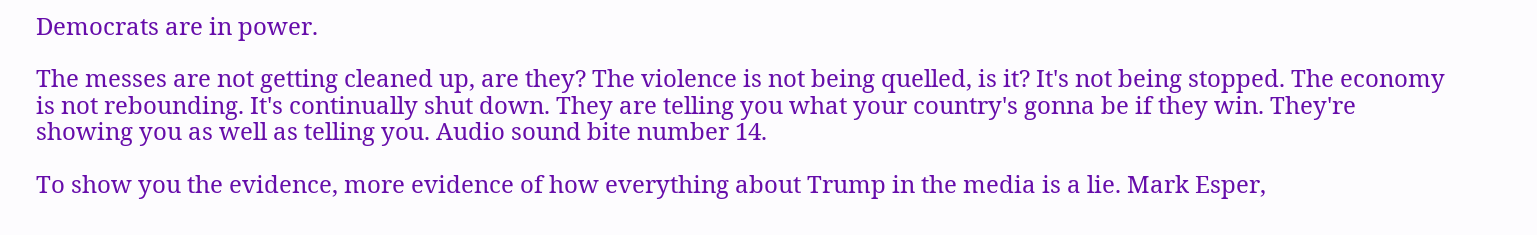Democrats are in power.

The messes are not getting cleaned up, are they? The violence is not being quelled, is it? It's not being stopped. The economy is not rebounding. It's continually shut down. They are telling you what your country's gonna be if they win. They're showing you as well as telling you. Audio sound bite number 14.

To show you the evidence, more evidence of how everything about Trump in the media is a lie. Mark Esper,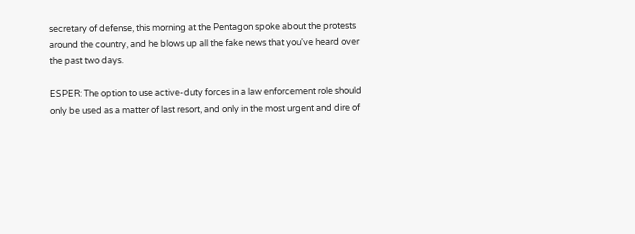secretary of defense, this morning at the Pentagon spoke about the protests around the country, and he blows up all the fake news that you've heard over the past two days.

ESPER: The option to use active-duty forces in a law enforcement role should only be used as a matter of last resort, and only in the most urgent and dire of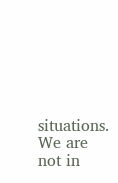situations. We are not in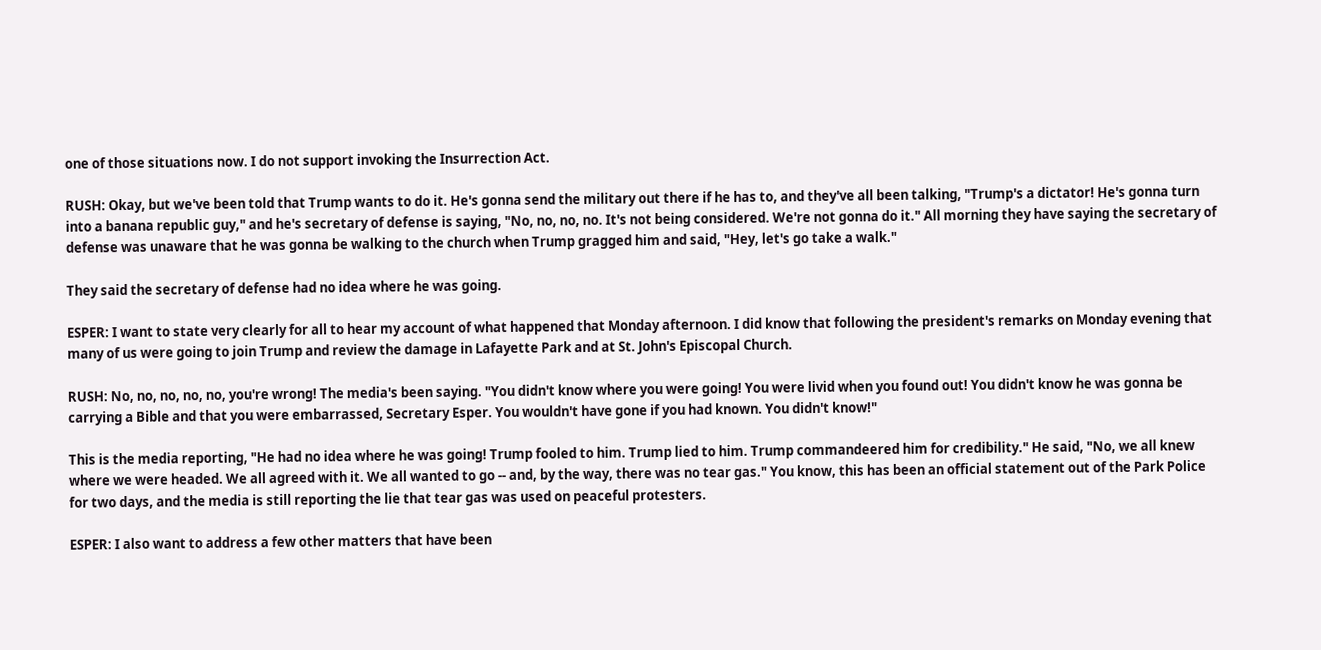one of those situations now. I do not support invoking the Insurrection Act.

RUSH: Okay, but we've been told that Trump wants to do it. He's gonna send the military out there if he has to, and they've all been talking, "Trump's a dictator! He's gonna turn into a banana republic guy," and he's secretary of defense is saying, "No, no, no, no. It's not being considered. We're not gonna do it." All morning they have saying the secretary of defense was unaware that he was gonna be walking to the church when Trump gragged him and said, "Hey, let's go take a walk."

They said the secretary of defense had no idea where he was going.

ESPER: I want to state very clearly for all to hear my account of what happened that Monday afternoon. I did know that following the president's remarks on Monday evening that many of us were going to join Trump and review the damage in Lafayette Park and at St. John's Episcopal Church.

RUSH: No, no, no, no, no, you're wrong! The media's been saying. "You didn't know where you were going! You were livid when you found out! You didn't know he was gonna be carrying a Bible and that you were embarrassed, Secretary Esper. You wouldn't have gone if you had known. You didn't know!"

This is the media reporting, "He had no idea where he was going! Trump fooled to him. Trump lied to him. Trump commandeered him for credibility." He said, "No, we all knew where we were headed. We all agreed with it. We all wanted to go -- and, by the way, there was no tear gas." You know, this has been an official statement out of the Park Police for two days, and the media is still reporting the lie that tear gas was used on peaceful protesters.

ESPER: I also want to address a few other matters that have been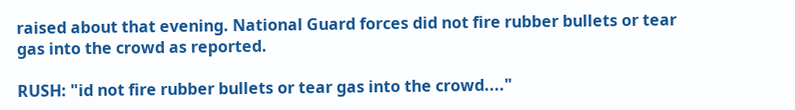raised about that evening. National Guard forces did not fire rubber bullets or tear gas into the crowd as reported.

RUSH: "id not fire rubber bullets or tear gas into the crowd...."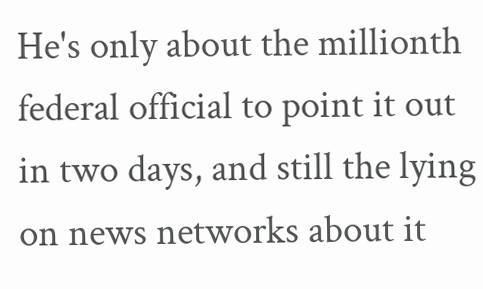He's only about the millionth federal official to point it out in two days, and still the lying on news networks about it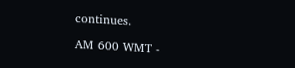continues.

AM 600 WMT -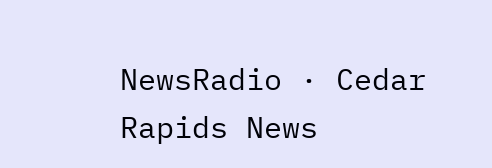NewsRadio · Cedar Rapids News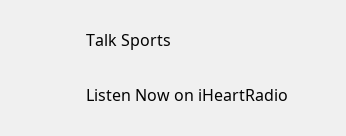Talk Sports

Listen Now on iHeartRadio